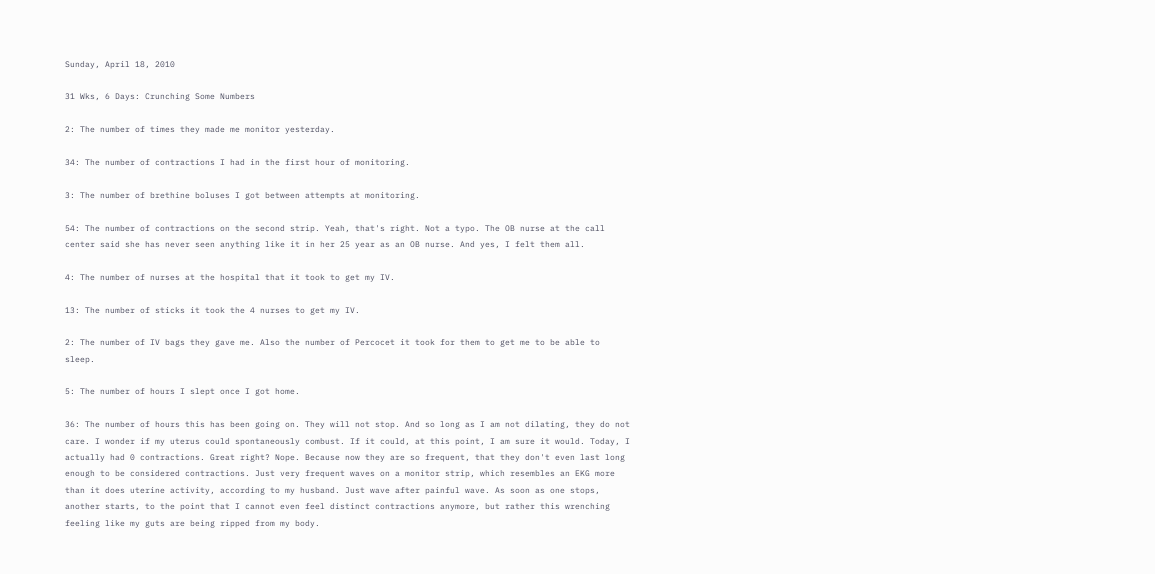Sunday, April 18, 2010

31 Wks, 6 Days: Crunching Some Numbers

2: The number of times they made me monitor yesterday.

34: The number of contractions I had in the first hour of monitoring.

3: The number of brethine boluses I got between attempts at monitoring.

54: The number of contractions on the second strip. Yeah, that's right. Not a typo. The OB nurse at the call center said she has never seen anything like it in her 25 year as an OB nurse. And yes, I felt them all.

4: The number of nurses at the hospital that it took to get my IV.

13: The number of sticks it took the 4 nurses to get my IV.

2: The number of IV bags they gave me. Also the number of Percocet it took for them to get me to be able to sleep.

5: The number of hours I slept once I got home.

36: The number of hours this has been going on. They will not stop. And so long as I am not dilating, they do not care. I wonder if my uterus could spontaneously combust. If it could, at this point, I am sure it would. Today, I actually had 0 contractions. Great right? Nope. Because now they are so frequent, that they don't even last long enough to be considered contractions. Just very frequent waves on a monitor strip, which resembles an EKG more than it does uterine activity, according to my husband. Just wave after painful wave. As soon as one stops, another starts, to the point that I cannot even feel distinct contractions anymore, but rather this wrenching feeling like my guts are being ripped from my body.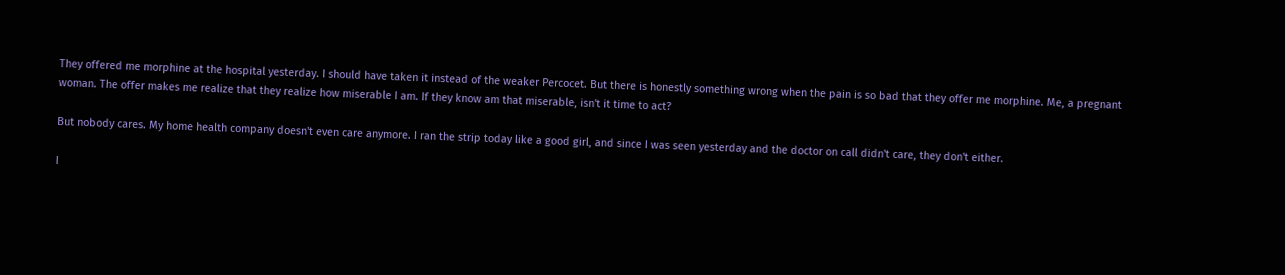They offered me morphine at the hospital yesterday. I should have taken it instead of the weaker Percocet. But there is honestly something wrong when the pain is so bad that they offer me morphine. Me, a pregnant woman. The offer makes me realize that they realize how miserable I am. If they know am that miserable, isn't it time to act?

But nobody cares. My home health company doesn't even care anymore. I ran the strip today like a good girl, and since I was seen yesterday and the doctor on call didn't care, they don't either.

I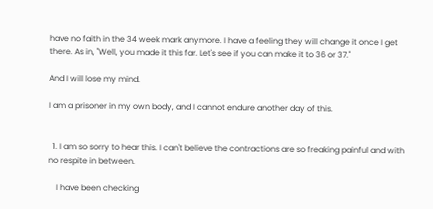have no faith in the 34 week mark anymore. I have a feeling they will change it once I get there. As in, "Well, you made it this far. Let's see if you can make it to 36 or 37."

And I will lose my mind.

I am a prisoner in my own body, and I cannot endure another day of this.


  1. I am so sorry to hear this. I can't believe the contractions are so freaking painful and with no respite in between.

    I have been checking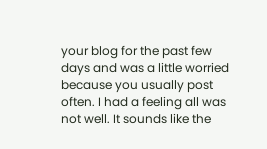your blog for the past few days and was a little worried because you usually post often. I had a feeling all was not well. It sounds like the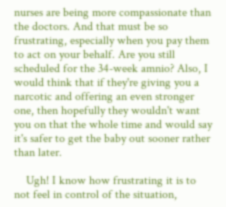nurses are being more compassionate than the doctors. And that must be so frustrating, especially when you pay them to act on your behalf. Are you still scheduled for the 34-week amnio? Also, I would think that if they're giving you a narcotic and offering an even stronger one, then hopefully they wouldn't want you on that the whole time and would say it's safer to get the baby out sooner rather than later.

    Ugh! I know how frustrating it is to not feel in control of the situation,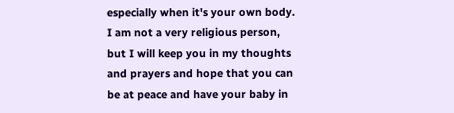especially when it's your own body. I am not a very religious person, but I will keep you in my thoughts and prayers and hope that you can be at peace and have your baby in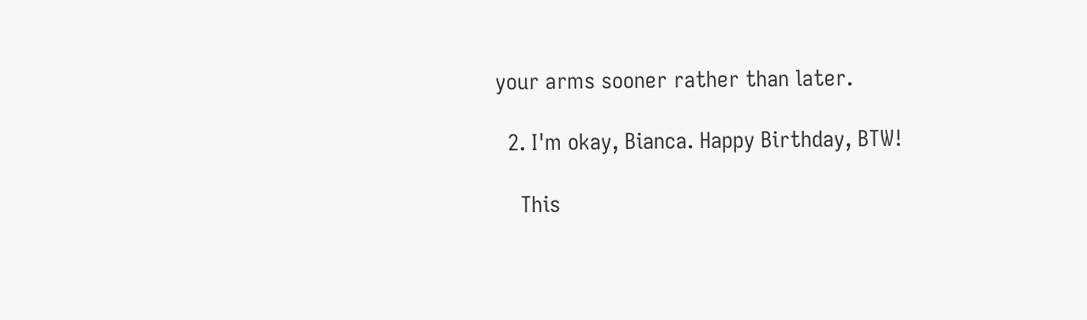your arms sooner rather than later.

  2. I'm okay, Bianca. Happy Birthday, BTW!

    This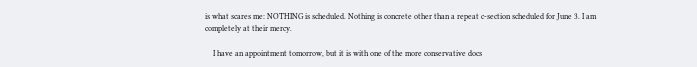is what scares me: NOTHING is scheduled. Nothing is concrete other than a repeat c-section scheduled for June 3. I am completely at their mercy.

    I have an appointment tomorrow, but it is with one of the more conservative docs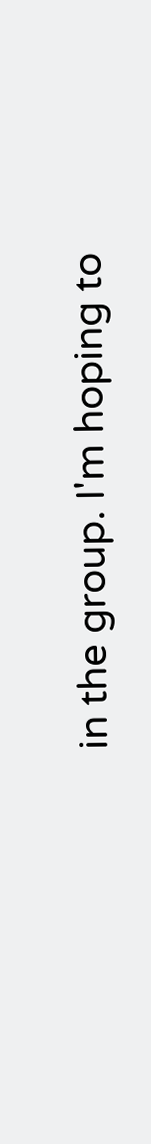in the group. I'm hoping to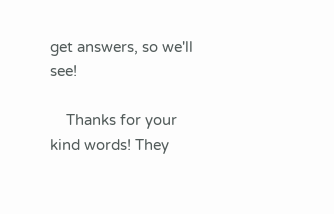get answers, so we'll see!

    Thanks for your kind words! They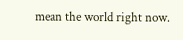mean the world right now.